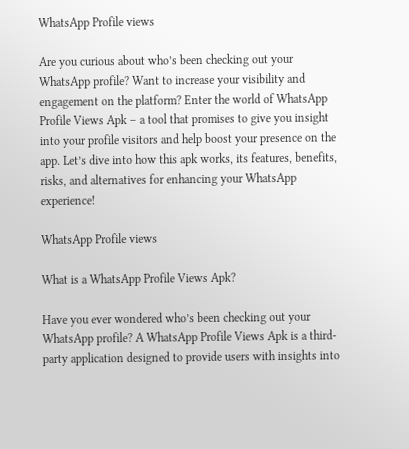WhatsApp Profile views

Are you curious about who’s been checking out your WhatsApp profile? Want to increase your visibility and engagement on the platform? Enter the world of WhatsApp Profile Views Apk – a tool that promises to give you insight into your profile visitors and help boost your presence on the app. Let’s dive into how this apk works, its features, benefits, risks, and alternatives for enhancing your WhatsApp experience!

WhatsApp Profile views

What is a WhatsApp Profile Views Apk?

Have you ever wondered who’s been checking out your WhatsApp profile? A WhatsApp Profile Views Apk is a third-party application designed to provide users with insights into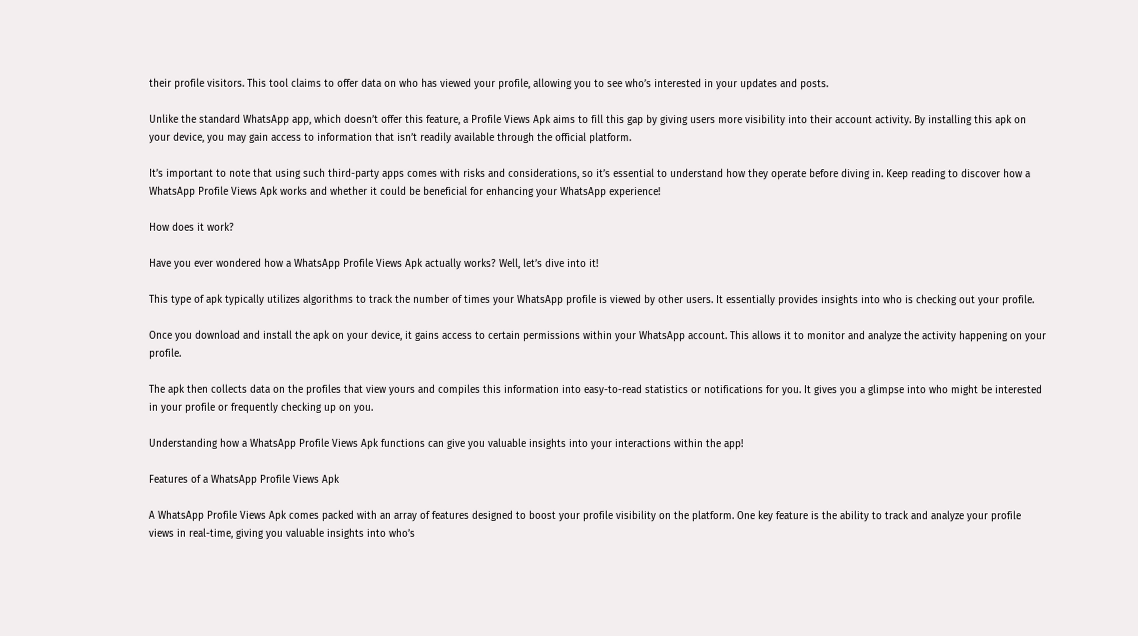their profile visitors. This tool claims to offer data on who has viewed your profile, allowing you to see who’s interested in your updates and posts.

Unlike the standard WhatsApp app, which doesn’t offer this feature, a Profile Views Apk aims to fill this gap by giving users more visibility into their account activity. By installing this apk on your device, you may gain access to information that isn’t readily available through the official platform.

It’s important to note that using such third-party apps comes with risks and considerations, so it’s essential to understand how they operate before diving in. Keep reading to discover how a WhatsApp Profile Views Apk works and whether it could be beneficial for enhancing your WhatsApp experience!

How does it work?

Have you ever wondered how a WhatsApp Profile Views Apk actually works? Well, let’s dive into it!

This type of apk typically utilizes algorithms to track the number of times your WhatsApp profile is viewed by other users. It essentially provides insights into who is checking out your profile.

Once you download and install the apk on your device, it gains access to certain permissions within your WhatsApp account. This allows it to monitor and analyze the activity happening on your profile.

The apk then collects data on the profiles that view yours and compiles this information into easy-to-read statistics or notifications for you. It gives you a glimpse into who might be interested in your profile or frequently checking up on you.

Understanding how a WhatsApp Profile Views Apk functions can give you valuable insights into your interactions within the app!

Features of a WhatsApp Profile Views Apk

A WhatsApp Profile Views Apk comes packed with an array of features designed to boost your profile visibility on the platform. One key feature is the ability to track and analyze your profile views in real-time, giving you valuable insights into who’s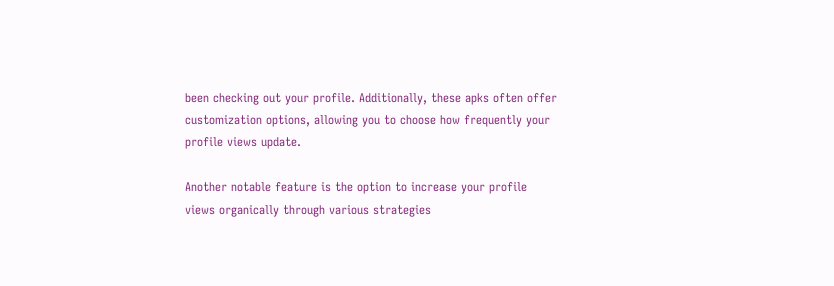been checking out your profile. Additionally, these apks often offer customization options, allowing you to choose how frequently your profile views update.

Another notable feature is the option to increase your profile views organically through various strategies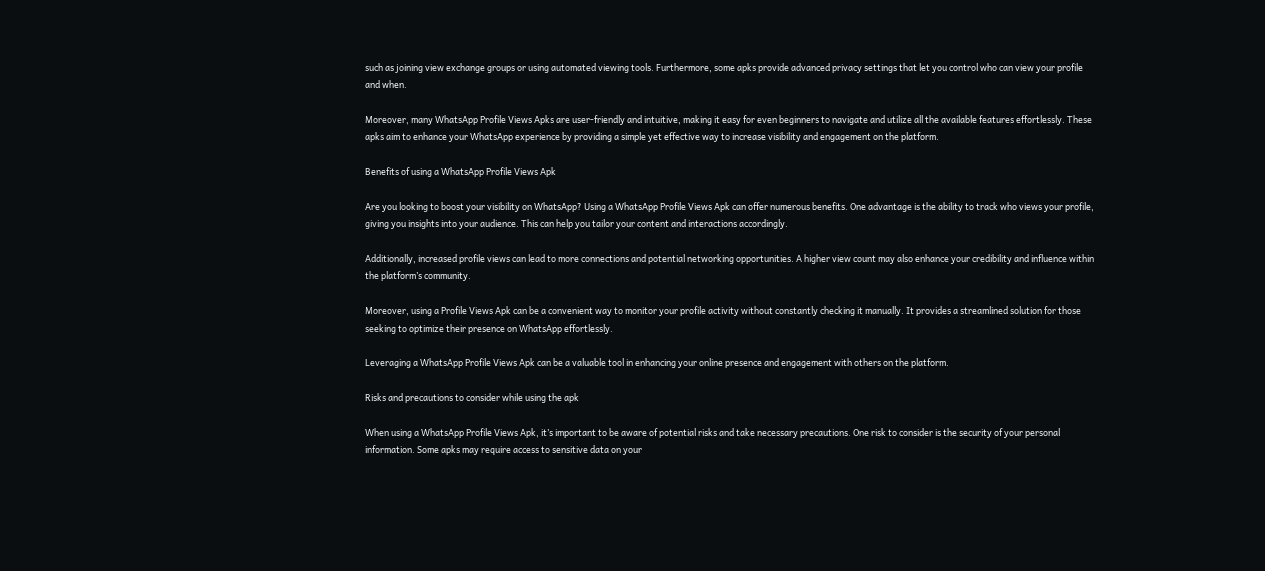such as joining view exchange groups or using automated viewing tools. Furthermore, some apks provide advanced privacy settings that let you control who can view your profile and when.

Moreover, many WhatsApp Profile Views Apks are user-friendly and intuitive, making it easy for even beginners to navigate and utilize all the available features effortlessly. These apks aim to enhance your WhatsApp experience by providing a simple yet effective way to increase visibility and engagement on the platform.

Benefits of using a WhatsApp Profile Views Apk

Are you looking to boost your visibility on WhatsApp? Using a WhatsApp Profile Views Apk can offer numerous benefits. One advantage is the ability to track who views your profile, giving you insights into your audience. This can help you tailor your content and interactions accordingly.

Additionally, increased profile views can lead to more connections and potential networking opportunities. A higher view count may also enhance your credibility and influence within the platform’s community.

Moreover, using a Profile Views Apk can be a convenient way to monitor your profile activity without constantly checking it manually. It provides a streamlined solution for those seeking to optimize their presence on WhatsApp effortlessly.

Leveraging a WhatsApp Profile Views Apk can be a valuable tool in enhancing your online presence and engagement with others on the platform.

Risks and precautions to consider while using the apk

When using a WhatsApp Profile Views Apk, it’s important to be aware of potential risks and take necessary precautions. One risk to consider is the security of your personal information. Some apks may require access to sensitive data on your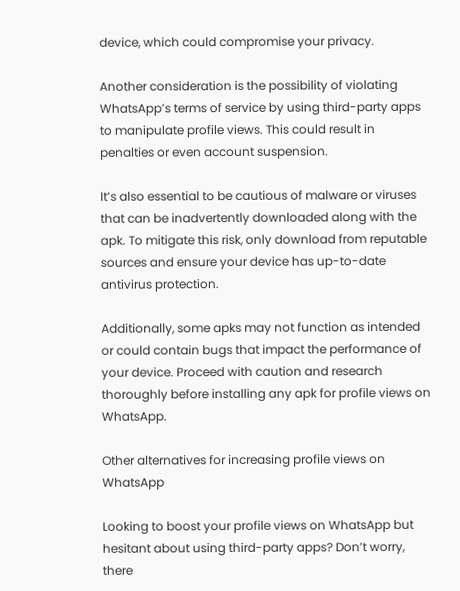device, which could compromise your privacy.

Another consideration is the possibility of violating WhatsApp’s terms of service by using third-party apps to manipulate profile views. This could result in penalties or even account suspension.

It’s also essential to be cautious of malware or viruses that can be inadvertently downloaded along with the apk. To mitigate this risk, only download from reputable sources and ensure your device has up-to-date antivirus protection.

Additionally, some apks may not function as intended or could contain bugs that impact the performance of your device. Proceed with caution and research thoroughly before installing any apk for profile views on WhatsApp.

Other alternatives for increasing profile views on WhatsApp

Looking to boost your profile views on WhatsApp but hesitant about using third-party apps? Don’t worry, there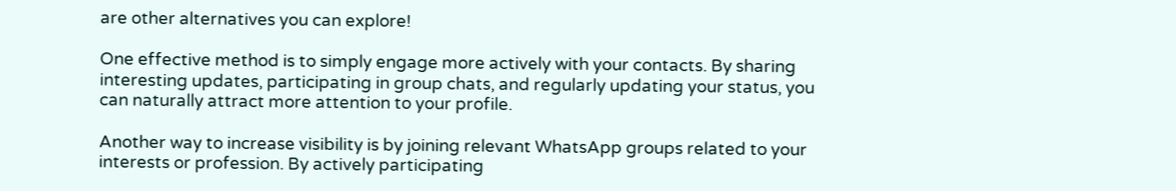are other alternatives you can explore!

One effective method is to simply engage more actively with your contacts. By sharing interesting updates, participating in group chats, and regularly updating your status, you can naturally attract more attention to your profile.

Another way to increase visibility is by joining relevant WhatsApp groups related to your interests or profession. By actively participating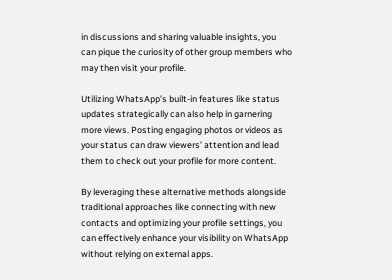in discussions and sharing valuable insights, you can pique the curiosity of other group members who may then visit your profile.

Utilizing WhatsApp’s built-in features like status updates strategically can also help in garnering more views. Posting engaging photos or videos as your status can draw viewers’ attention and lead them to check out your profile for more content.

By leveraging these alternative methods alongside traditional approaches like connecting with new contacts and optimizing your profile settings, you can effectively enhance your visibility on WhatsApp without relying on external apps.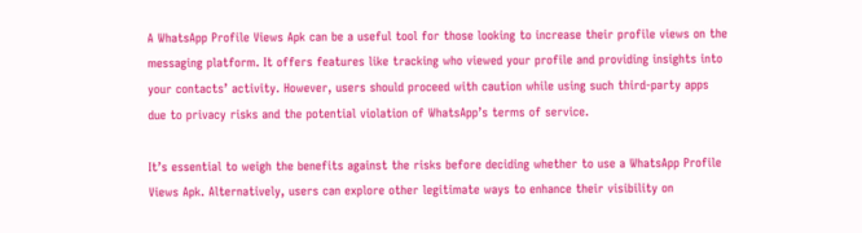A WhatsApp Profile Views Apk can be a useful tool for those looking to increase their profile views on the messaging platform. It offers features like tracking who viewed your profile and providing insights into your contacts’ activity. However, users should proceed with caution while using such third-party apps due to privacy risks and the potential violation of WhatsApp’s terms of service.

It’s essential to weigh the benefits against the risks before deciding whether to use a WhatsApp Profile Views Apk. Alternatively, users can explore other legitimate ways to enhance their visibility on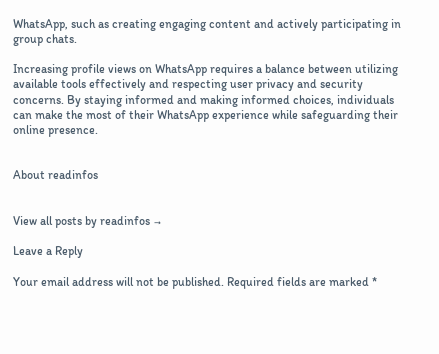WhatsApp, such as creating engaging content and actively participating in group chats.

Increasing profile views on WhatsApp requires a balance between utilizing available tools effectively and respecting user privacy and security concerns. By staying informed and making informed choices, individuals can make the most of their WhatsApp experience while safeguarding their online presence.


About readinfos


View all posts by readinfos →

Leave a Reply

Your email address will not be published. Required fields are marked *